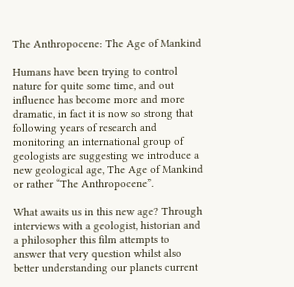The Anthropocene: The Age of Mankind

Humans have been trying to control nature for quite some time, and out influence has become more and more dramatic, in fact it is now so strong that following years of research and monitoring an international group of geologists are suggesting we introduce a new geological age, The Age of Mankind or rather “The Anthropocene”.

What awaits us in this new age? Through interviews with a geologist, historian and a philosopher this film attempts to answer that very question whilst also better understanding our planets current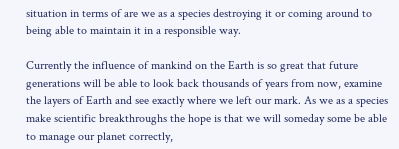situation in terms of are we as a species destroying it or coming around to being able to maintain it in a responsible way.

Currently the influence of mankind on the Earth is so great that future generations will be able to look back thousands of years from now, examine the layers of Earth and see exactly where we left our mark. As we as a species make scientific breakthroughs the hope is that we will someday some be able to manage our planet correctly,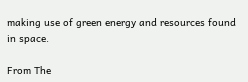making use of green energy and resources found in space.

From The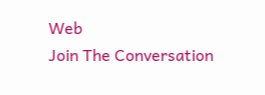Web
Join The Conversation